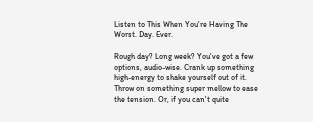Listen to This When You're Having The Worst. Day. Ever.

Rough day? Long week? You've got a few options, audio-wise. Crank up something high-energy to shake yourself out of it. Throw on something super mellow to ease the tension. Or, if you can't quite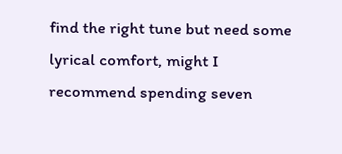find the right tune but need some lyrical comfort, might I recommend spending seven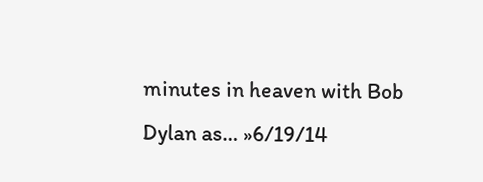minutes in heaven with Bob Dylan as… »6/19/14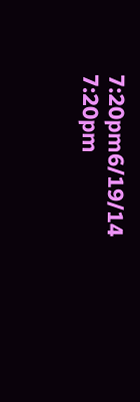7:20pm6/19/14 7:20pm